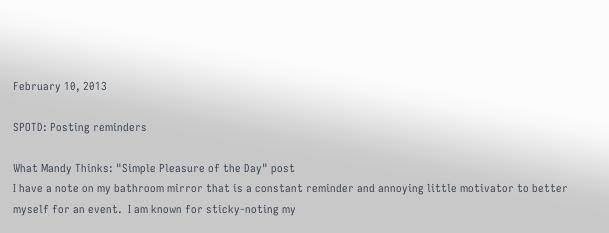February 10, 2013

SPOTD: Posting reminders

What Mandy Thinks: "Simple Pleasure of the Day" post
I have a note on my bathroom mirror that is a constant reminder and annoying little motivator to better myself for an event.  I am known for sticky-noting my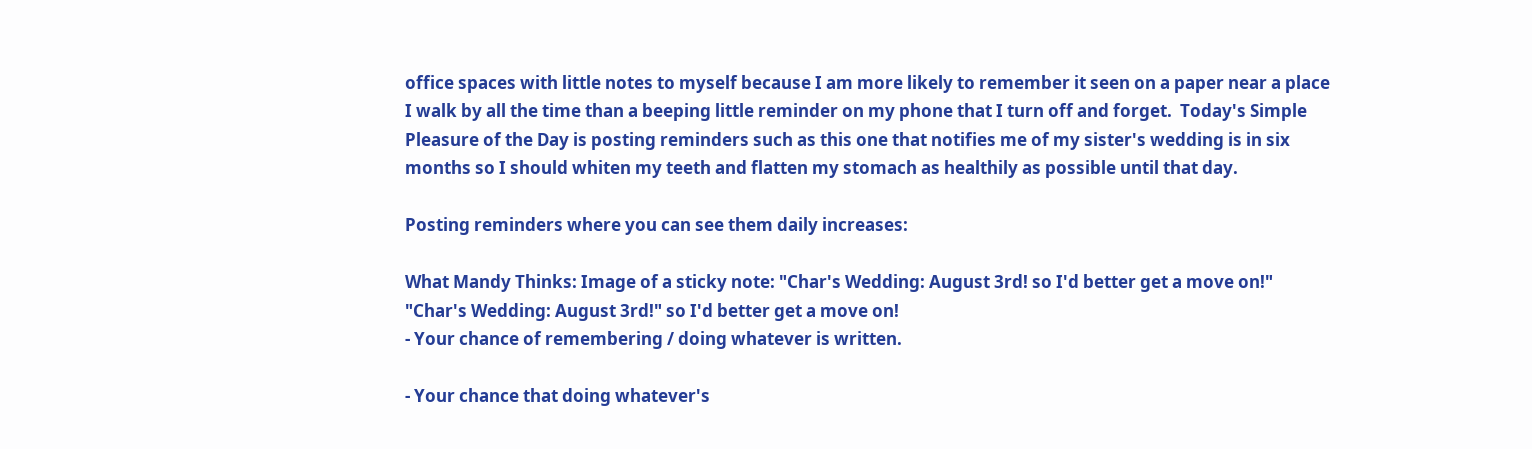office spaces with little notes to myself because I am more likely to remember it seen on a paper near a place I walk by all the time than a beeping little reminder on my phone that I turn off and forget.  Today's Simple Pleasure of the Day is posting reminders such as this one that notifies me of my sister's wedding is in six months so I should whiten my teeth and flatten my stomach as healthily as possible until that day.

Posting reminders where you can see them daily increases:

What Mandy Thinks: Image of a sticky note: "Char's Wedding: August 3rd! so I'd better get a move on!"
"Char's Wedding: August 3rd!" so I'd better get a move on!
- Your chance of remembering / doing whatever is written.

- Your chance that doing whatever's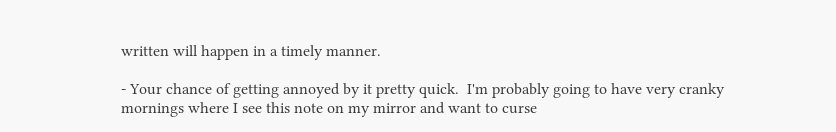written will happen in a timely manner.

- Your chance of getting annoyed by it pretty quick.  I'm probably going to have very cranky mornings where I see this note on my mirror and want to curse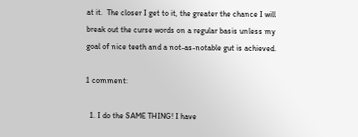at it.  The closer I get to it, the greater the chance I will break out the curse words on a regular basis unless my goal of nice teeth and a not-as-notable gut is achieved.

1 comment:

  1. I do the SAME THING! I have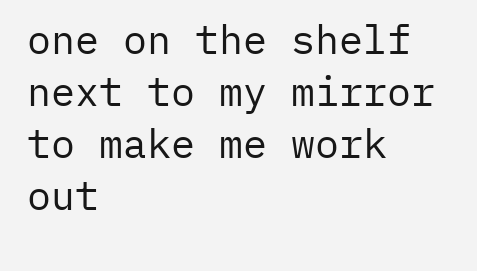one on the shelf next to my mirror to make me work out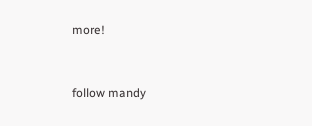more!


follow mandy